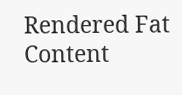Rendered Fat Content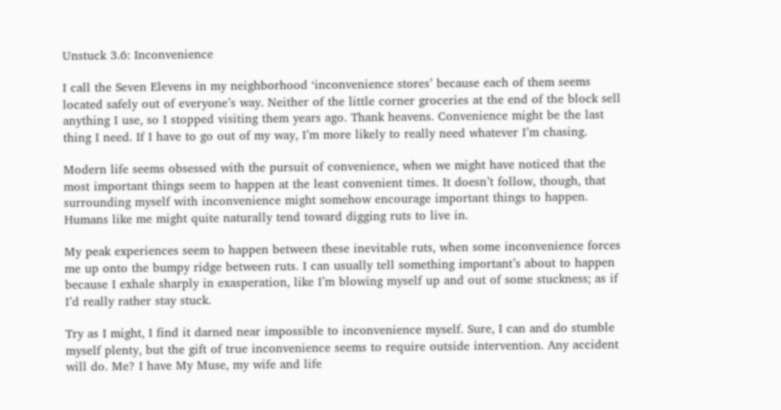Unstuck 3.6: Inconvenience

I call the Seven Elevens in my neighborhood ‘inconvenience stores’ because each of them seems located safely out of everyone’s way. Neither of the little corner groceries at the end of the block sell anything I use, so I stopped visiting them years ago. Thank heavens. Convenience might be the last thing I need. If I have to go out of my way, I’m more likely to really need whatever I’m chasing.

Modern life seems obsessed with the pursuit of convenience, when we might have noticed that the most important things seem to happen at the least convenient times. It doesn’t follow, though, that surrounding myself with inconvenience might somehow encourage important things to happen. Humans like me might quite naturally tend toward digging ruts to live in.

My peak experiences seem to happen between these inevitable ruts, when some inconvenience forces me up onto the bumpy ridge between ruts. I can usually tell something important’s about to happen because I exhale sharply in exasperation, like I’m blowing myself up and out of some stuckness; as if I’d really rather stay stuck.

Try as I might, I find it darned near impossible to inconvenience myself. Sure, I can and do stumble myself plenty, but the gift of true inconvenience seems to require outside intervention. Any accident will do. Me? I have My Muse, my wife and life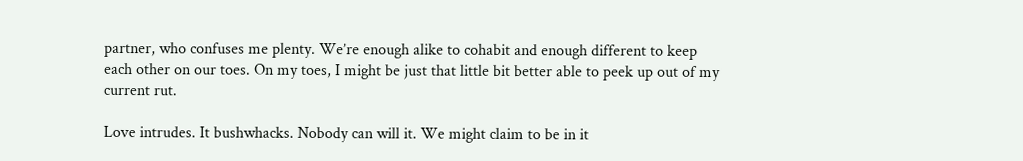partner, who confuses me plenty. We’re enough alike to cohabit and enough different to keep each other on our toes. On my toes, I might be just that little bit better able to peek up out of my current rut.

Love intrudes. It bushwhacks. Nobody can will it. We might claim to be in it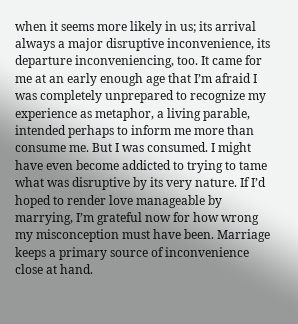when it seems more likely in us; its arrival always a major disruptive inconvenience, its departure inconveniencing, too. It came for me at an early enough age that I’m afraid I was completely unprepared to recognize my experience as metaphor, a living parable, intended perhaps to inform me more than consume me. But I was consumed. I might have even become addicted to trying to tame what was disruptive by its very nature. If I’d hoped to render love manageable by marrying, I’m grateful now for how wrong my misconception must have been. Marriage keeps a primary source of inconvenience close at hand.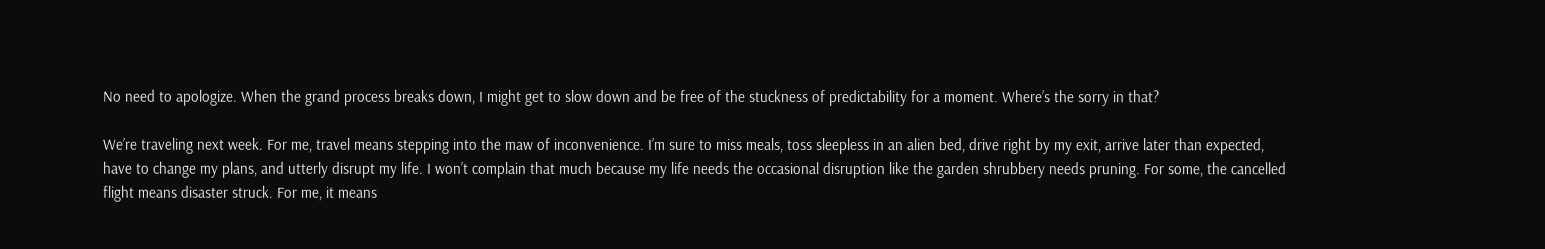No need to apologize. When the grand process breaks down, I might get to slow down and be free of the stuckness of predictability for a moment. Where’s the sorry in that?

We’re traveling next week. For me, travel means stepping into the maw of inconvenience. I’m sure to miss meals, toss sleepless in an alien bed, drive right by my exit, arrive later than expected, have to change my plans, and utterly disrupt my life. I won’t complain that much because my life needs the occasional disruption like the garden shrubbery needs pruning. For some, the cancelled flight means disaster struck. For me, it means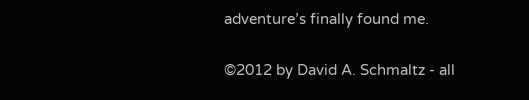adventure’s finally found me.

©2012 by David A. Schmaltz - all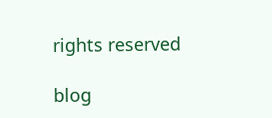rights reserved

blog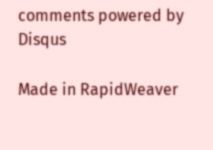comments powered by Disqus

Made in RapidWeaver